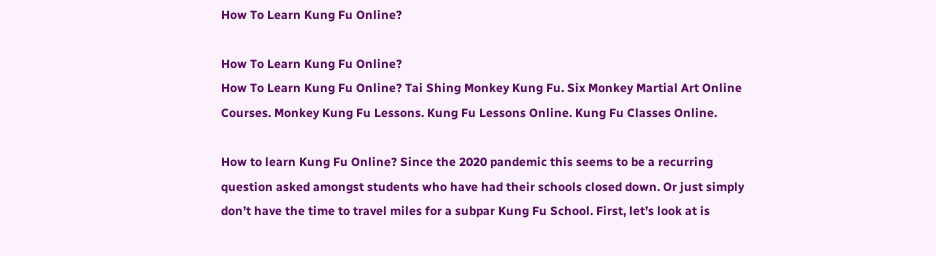How To Learn Kung Fu Online?

How To Learn Kung Fu Online?
How To Learn Kung Fu Online? Tai Shing Monkey Kung Fu. Six Monkey Martial Art Online Courses. Monkey Kung Fu Lessons. Kung Fu Lessons Online. Kung Fu Classes Online.

How to learn Kung Fu Online? Since the 2020 pandemic this seems to be a recurring question asked amongst students who have had their schools closed down. Or just simply don’t have the time to travel miles for a subpar Kung Fu School. First, let’s look at is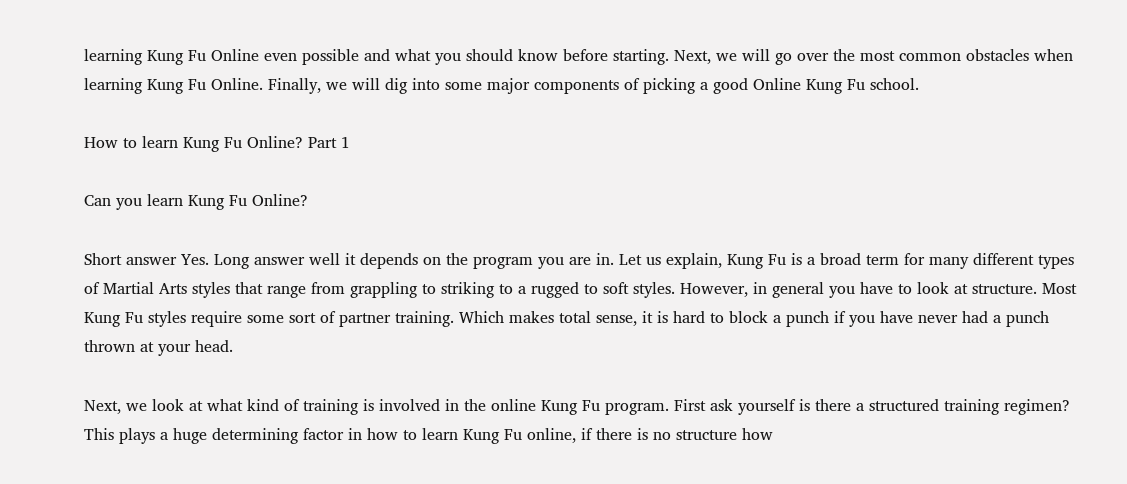learning Kung Fu Online even possible and what you should know before starting. Next, we will go over the most common obstacles when learning Kung Fu Online. Finally, we will dig into some major components of picking a good Online Kung Fu school.

How to learn Kung Fu Online? Part 1

Can you learn Kung Fu Online?

Short answer Yes. Long answer well it depends on the program you are in. Let us explain, Kung Fu is a broad term for many different types of Martial Arts styles that range from grappling to striking to a rugged to soft styles. However, in general you have to look at structure. Most Kung Fu styles require some sort of partner training. Which makes total sense, it is hard to block a punch if you have never had a punch thrown at your head.

Next, we look at what kind of training is involved in the online Kung Fu program. First ask yourself is there a structured training regimen? This plays a huge determining factor in how to learn Kung Fu online, if there is no structure how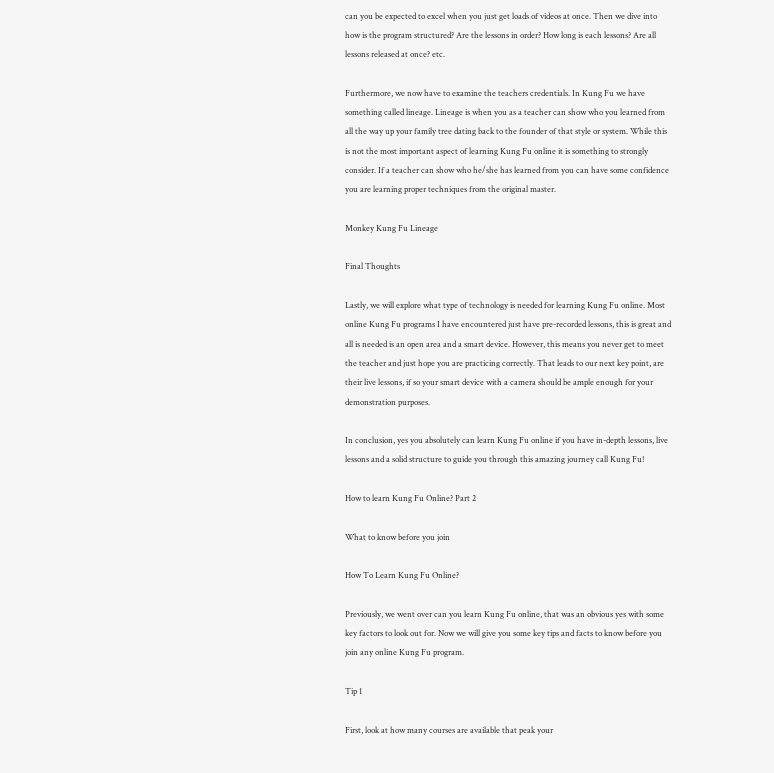can you be expected to excel when you just get loads of videos at once. Then we dive into how is the program structured? Are the lessons in order? How long is each lessons? Are all lessons released at once? etc.

Furthermore, we now have to examine the teachers credentials. In Kung Fu we have something called lineage. Lineage is when you as a teacher can show who you learned from all the way up your family tree dating back to the founder of that style or system. While this is not the most important aspect of learning Kung Fu online it is something to strongly consider. If a teacher can show who he/she has learned from you can have some confidence you are learning proper techniques from the original master.

Monkey Kung Fu Lineage

Final Thoughts

Lastly, we will explore what type of technology is needed for learning Kung Fu online. Most online Kung Fu programs I have encountered just have pre-recorded lessons, this is great and all is needed is an open area and a smart device. However, this means you never get to meet the teacher and just hope you are practicing correctly. That leads to our next key point, are their live lessons, if so your smart device with a camera should be ample enough for your demonstration purposes.

In conclusion, yes you absolutely can learn Kung Fu online if you have in-depth lessons, live lessons and a solid structure to guide you through this amazing journey call Kung Fu!

How to learn Kung Fu Online? Part 2

What to know before you join

How To Learn Kung Fu Online?

Previously, we went over can you learn Kung Fu online, that was an obvious yes with some key factors to look out for. Now we will give you some key tips and facts to know before you join any online Kung Fu program.

Tip 1

First, look at how many courses are available that peak your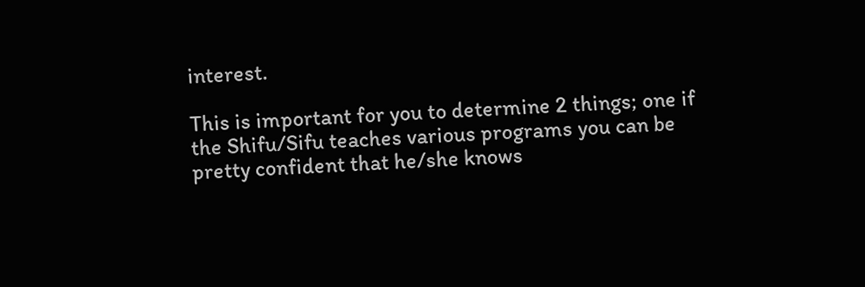interest.

This is important for you to determine 2 things; one if the Shifu/Sifu teaches various programs you can be pretty confident that he/she knows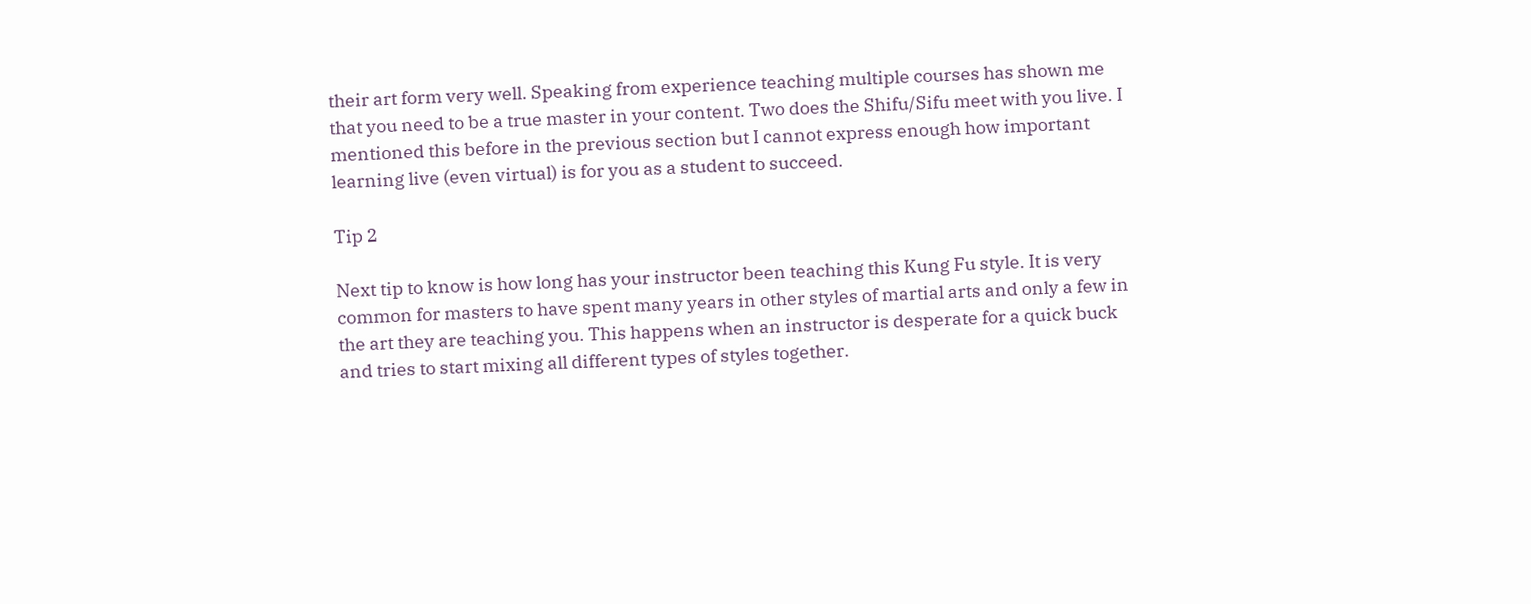their art form very well. Speaking from experience teaching multiple courses has shown me that you need to be a true master in your content. Two does the Shifu/Sifu meet with you live. I mentioned this before in the previous section but I cannot express enough how important learning live (even virtual) is for you as a student to succeed.

Tip 2

Next tip to know is how long has your instructor been teaching this Kung Fu style. It is very common for masters to have spent many years in other styles of martial arts and only a few in the art they are teaching you. This happens when an instructor is desperate for a quick buck and tries to start mixing all different types of styles together.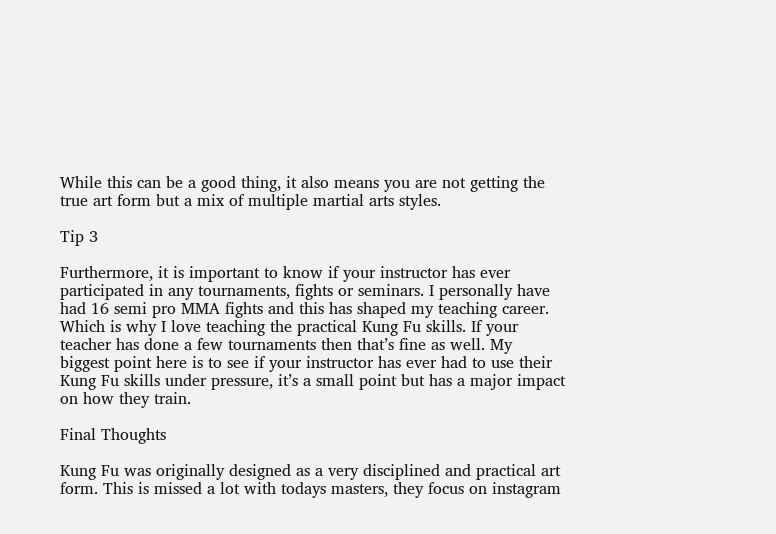While this can be a good thing, it also means you are not getting the true art form but a mix of multiple martial arts styles.

Tip 3

Furthermore, it is important to know if your instructor has ever participated in any tournaments, fights or seminars. I personally have had 16 semi pro MMA fights and this has shaped my teaching career. Which is why I love teaching the practical Kung Fu skills. If your teacher has done a few tournaments then that’s fine as well. My biggest point here is to see if your instructor has ever had to use their Kung Fu skills under pressure, it’s a small point but has a major impact on how they train.

Final Thoughts

Kung Fu was originally designed as a very disciplined and practical art form. This is missed a lot with todays masters, they focus on instagram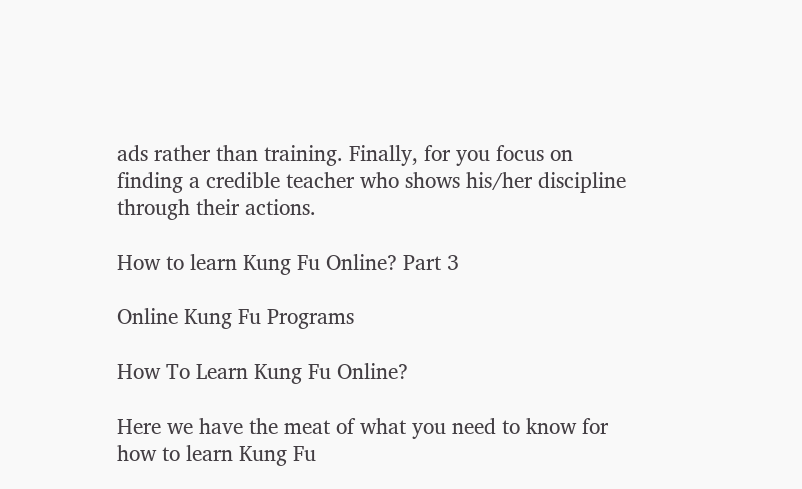ads rather than training. Finally, for you focus on finding a credible teacher who shows his/her discipline through their actions.

How to learn Kung Fu Online? Part 3

Online Kung Fu Programs

How To Learn Kung Fu Online?

Here we have the meat of what you need to know for how to learn Kung Fu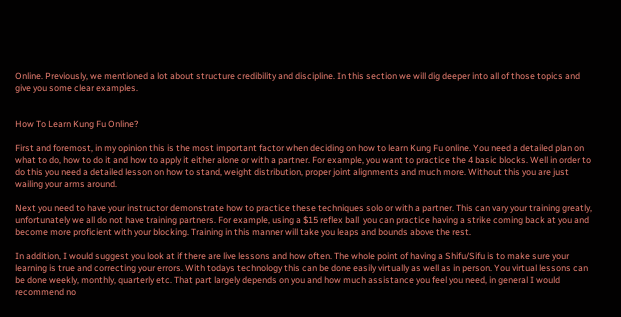Online. Previously, we mentioned a lot about structure credibility and discipline. In this section we will dig deeper into all of those topics and give you some clear examples.


How To Learn Kung Fu Online?

First and foremost, in my opinion this is the most important factor when deciding on how to learn Kung Fu online. You need a detailed plan on what to do, how to do it and how to apply it either alone or with a partner. For example, you want to practice the 4 basic blocks. Well in order to do this you need a detailed lesson on how to stand, weight distribution, proper joint alignments and much more. Without this you are just wailing your arms around.

Next you need to have your instructor demonstrate how to practice these techniques solo or with a partner. This can vary your training greatly, unfortunately we all do not have training partners. For example, using a $15 reflex ball  you can practice having a strike coming back at you and become more proficient with your blocking. Training in this manner will take you leaps and bounds above the rest.

In addition, I would suggest you look at if there are live lessons and how often. The whole point of having a Shifu/Sifu is to make sure your learning is true and correcting your errors. With todays technology this can be done easily virtually as well as in person. You virtual lessons can be done weekly, monthly, quarterly etc. That part largely depends on you and how much assistance you feel you need, in general I would recommend no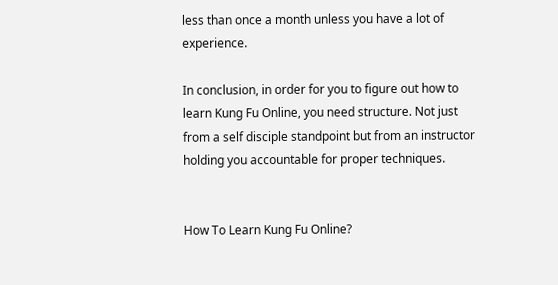less than once a month unless you have a lot of experience.

In conclusion, in order for you to figure out how to learn Kung Fu Online, you need structure. Not just from a self disciple standpoint but from an instructor holding you accountable for proper techniques.


How To Learn Kung Fu Online?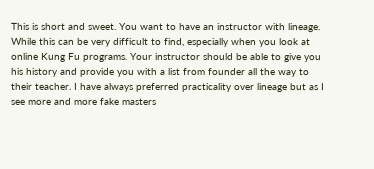This is short and sweet. You want to have an instructor with lineage. While this can be very difficult to find, especially when you look at online Kung Fu programs. Your instructor should be able to give you his history and provide you with a list from founder all the way to their teacher. I have always preferred practicality over lineage but as I see more and more fake masters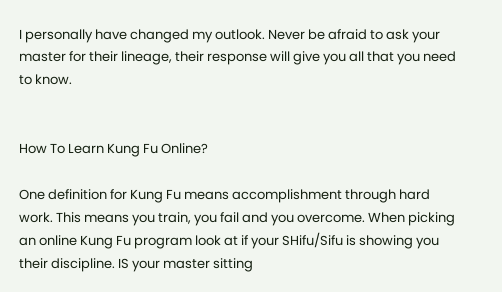I personally have changed my outlook. Never be afraid to ask your master for their lineage, their response will give you all that you need to know.


How To Learn Kung Fu Online?

One definition for Kung Fu means accomplishment through hard work. This means you train, you fail and you overcome. When picking an online Kung Fu program look at if your SHifu/Sifu is showing you their discipline. IS your master sitting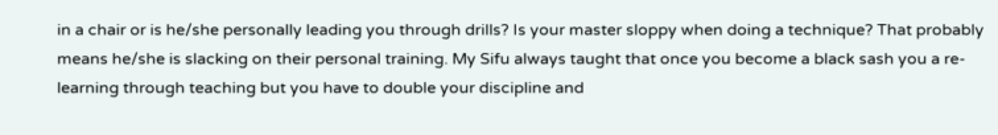in a chair or is he/she personally leading you through drills? Is your master sloppy when doing a technique? That probably means he/she is slacking on their personal training. My Sifu always taught that once you become a black sash you a re-learning through teaching but you have to double your discipline and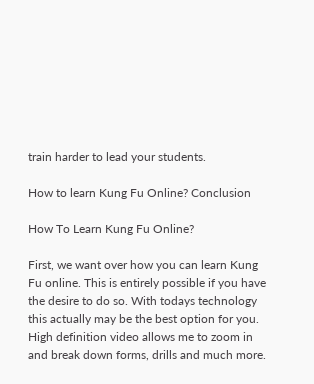train harder to lead your students.

How to learn Kung Fu Online? Conclusion

How To Learn Kung Fu Online?

First, we want over how you can learn Kung Fu online. This is entirely possible if you have the desire to do so. With todays technology this actually may be the best option for you. High definition video allows me to zoom in and break down forms, drills and much more.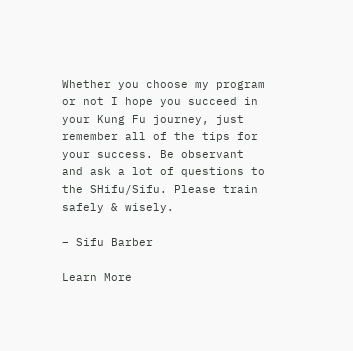Whether you choose my program or not I hope you succeed in your Kung Fu journey, just remember all of the tips for your success. Be observant and ask a lot of questions to the SHifu/Sifu. Please train safely & wisely.

– Sifu Barber

Learn More